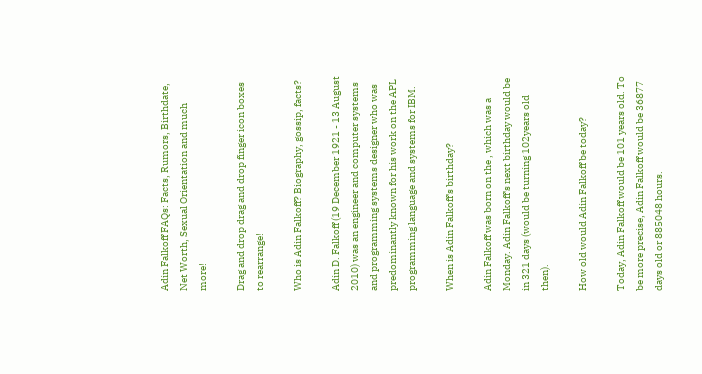Adin Falkoff FAQs: Facts, Rumors, Birthdate, Net Worth, Sexual Orientation and much more!

Drag and drop drag and drop finger icon boxes to rearrange!

Who is Adin Falkoff? Biography, gossip, facts?

Adin D. Falkoff (19 December 1921 - 13 August 2010) was an engineer and computer systems and programming systems designer who was predominantly known for his work on the APL programming language and systems for IBM.

When is Adin Falkoff's birthday?

Adin Falkoff was born on the , which was a Monday. Adin Falkoff's next birthday would be in 321 days (would be turning 102years old then).

How old would Adin Falkoff be today?

Today, Adin Falkoff would be 101 years old. To be more precise, Adin Falkoff would be 36877 days old or 885048 hours.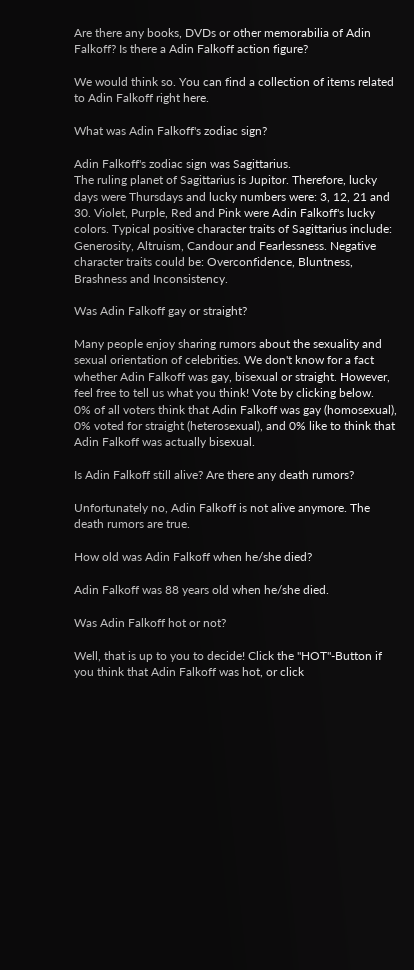Are there any books, DVDs or other memorabilia of Adin Falkoff? Is there a Adin Falkoff action figure?

We would think so. You can find a collection of items related to Adin Falkoff right here.

What was Adin Falkoff's zodiac sign?

Adin Falkoff's zodiac sign was Sagittarius.
The ruling planet of Sagittarius is Jupitor. Therefore, lucky days were Thursdays and lucky numbers were: 3, 12, 21 and 30. Violet, Purple, Red and Pink were Adin Falkoff's lucky colors. Typical positive character traits of Sagittarius include: Generosity, Altruism, Candour and Fearlessness. Negative character traits could be: Overconfidence, Bluntness, Brashness and Inconsistency.

Was Adin Falkoff gay or straight?

Many people enjoy sharing rumors about the sexuality and sexual orientation of celebrities. We don't know for a fact whether Adin Falkoff was gay, bisexual or straight. However, feel free to tell us what you think! Vote by clicking below.
0% of all voters think that Adin Falkoff was gay (homosexual), 0% voted for straight (heterosexual), and 0% like to think that Adin Falkoff was actually bisexual.

Is Adin Falkoff still alive? Are there any death rumors?

Unfortunately no, Adin Falkoff is not alive anymore. The death rumors are true.

How old was Adin Falkoff when he/she died?

Adin Falkoff was 88 years old when he/she died.

Was Adin Falkoff hot or not?

Well, that is up to you to decide! Click the "HOT"-Button if you think that Adin Falkoff was hot, or click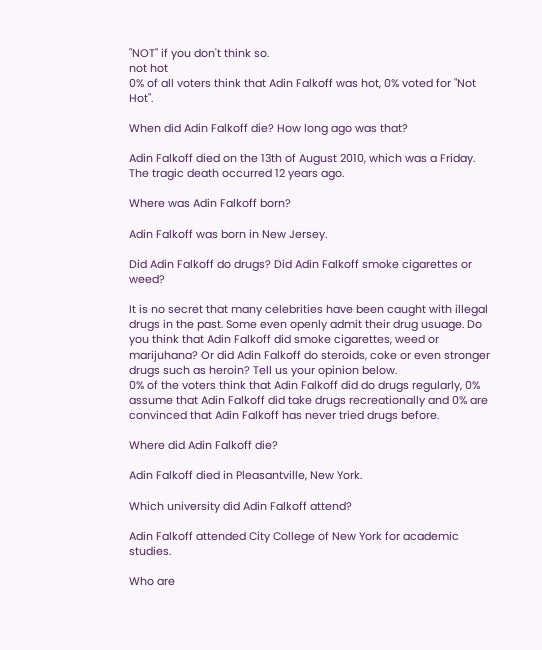"NOT" if you don't think so.
not hot
0% of all voters think that Adin Falkoff was hot, 0% voted for "Not Hot".

When did Adin Falkoff die? How long ago was that?

Adin Falkoff died on the 13th of August 2010, which was a Friday. The tragic death occurred 12 years ago.

Where was Adin Falkoff born?

Adin Falkoff was born in New Jersey.

Did Adin Falkoff do drugs? Did Adin Falkoff smoke cigarettes or weed?

It is no secret that many celebrities have been caught with illegal drugs in the past. Some even openly admit their drug usuage. Do you think that Adin Falkoff did smoke cigarettes, weed or marijuhana? Or did Adin Falkoff do steroids, coke or even stronger drugs such as heroin? Tell us your opinion below.
0% of the voters think that Adin Falkoff did do drugs regularly, 0% assume that Adin Falkoff did take drugs recreationally and 0% are convinced that Adin Falkoff has never tried drugs before.

Where did Adin Falkoff die?

Adin Falkoff died in Pleasantville, New York.

Which university did Adin Falkoff attend?

Adin Falkoff attended City College of New York for academic studies.

Who are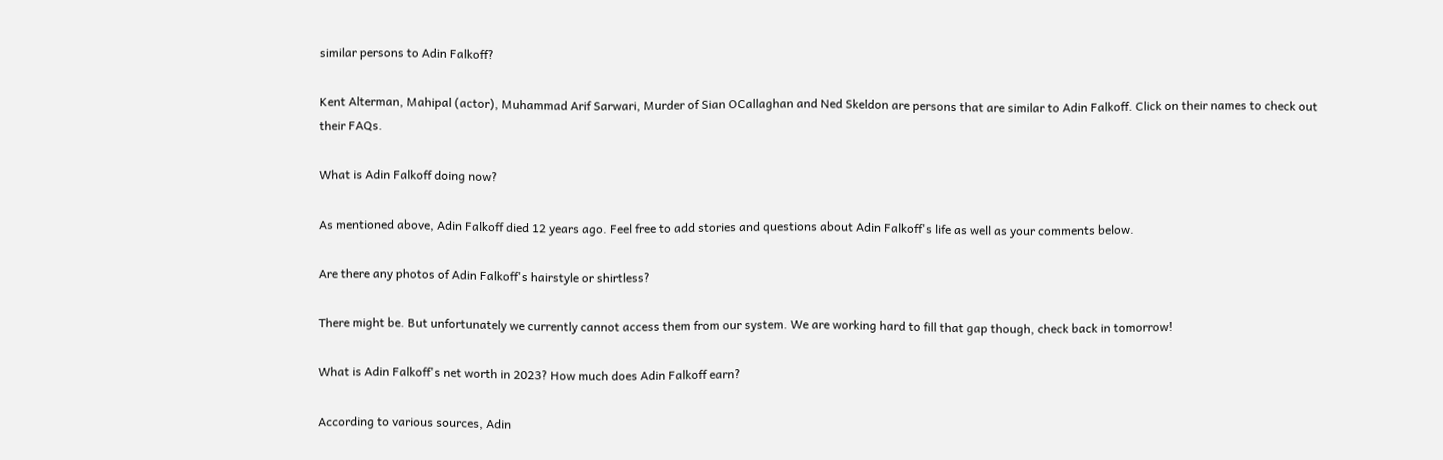similar persons to Adin Falkoff?

Kent Alterman, Mahipal (actor), Muhammad Arif Sarwari, Murder of Sian OCallaghan and Ned Skeldon are persons that are similar to Adin Falkoff. Click on their names to check out their FAQs.

What is Adin Falkoff doing now?

As mentioned above, Adin Falkoff died 12 years ago. Feel free to add stories and questions about Adin Falkoff's life as well as your comments below.

Are there any photos of Adin Falkoff's hairstyle or shirtless?

There might be. But unfortunately we currently cannot access them from our system. We are working hard to fill that gap though, check back in tomorrow!

What is Adin Falkoff's net worth in 2023? How much does Adin Falkoff earn?

According to various sources, Adin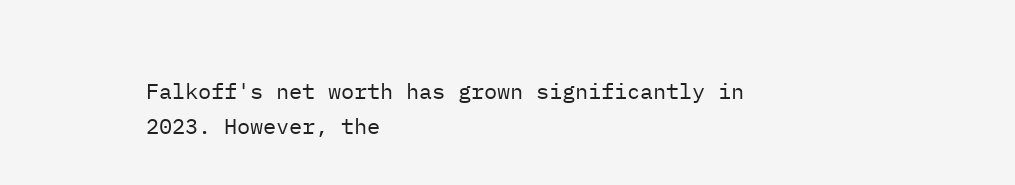Falkoff's net worth has grown significantly in 2023. However, the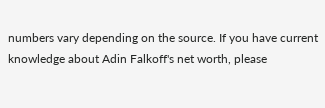numbers vary depending on the source. If you have current knowledge about Adin Falkoff's net worth, please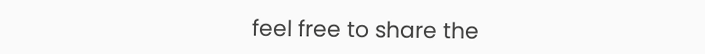feel free to share the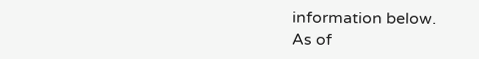information below.
As of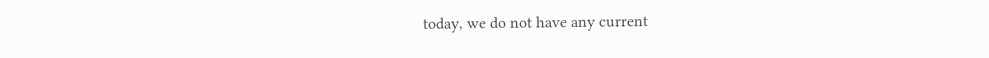today, we do not have any current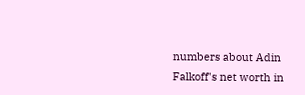numbers about Adin Falkoff's net worth in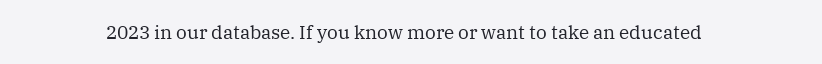2023 in our database. If you know more or want to take an educated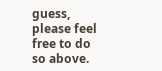guess, please feel free to do so above.